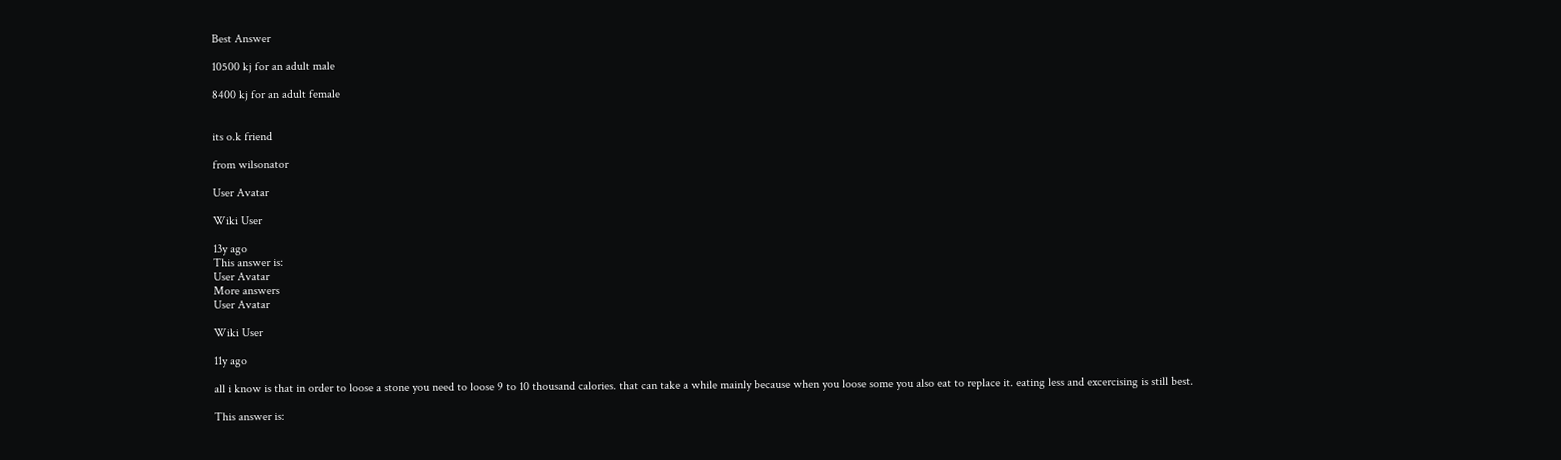Best Answer

10500 kj for an adult male

8400 kj for an adult female


its o.k friend

from wilsonator

User Avatar

Wiki User

13y ago
This answer is:
User Avatar
More answers
User Avatar

Wiki User

11y ago

all i know is that in order to loose a stone you need to loose 9 to 10 thousand calories. that can take a while mainly because when you loose some you also eat to replace it. eating less and excercising is still best.

This answer is: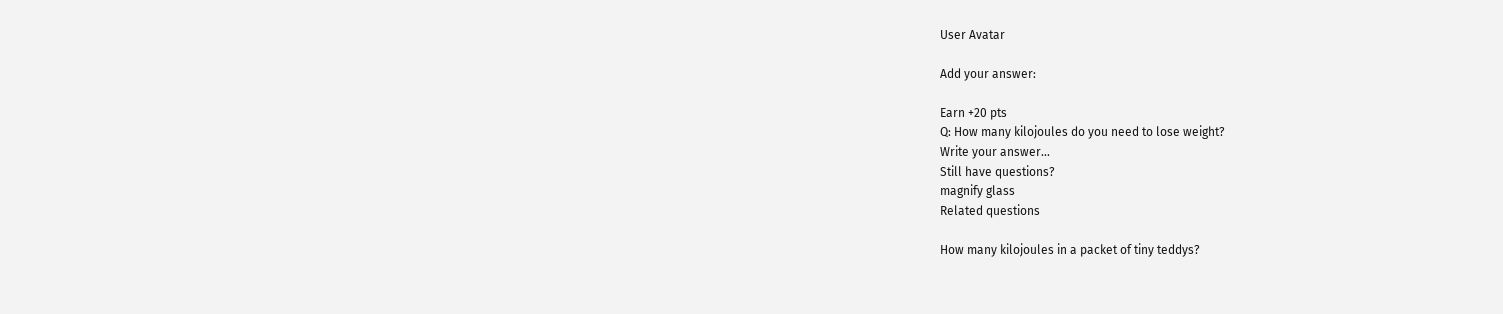User Avatar

Add your answer:

Earn +20 pts
Q: How many kilojoules do you need to lose weight?
Write your answer...
Still have questions?
magnify glass
Related questions

How many kilojoules in a packet of tiny teddys?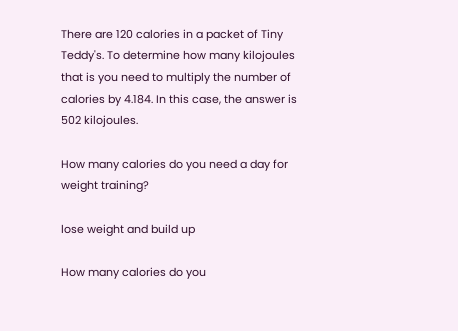There are 120 calories in a packet of Tiny Teddy's. To determine how many kilojoules that is you need to multiply the number of calories by 4.184. In this case, the answer is 502 kilojoules.

How many calories do you need a day for weight training?

lose weight and build up

How many calories do you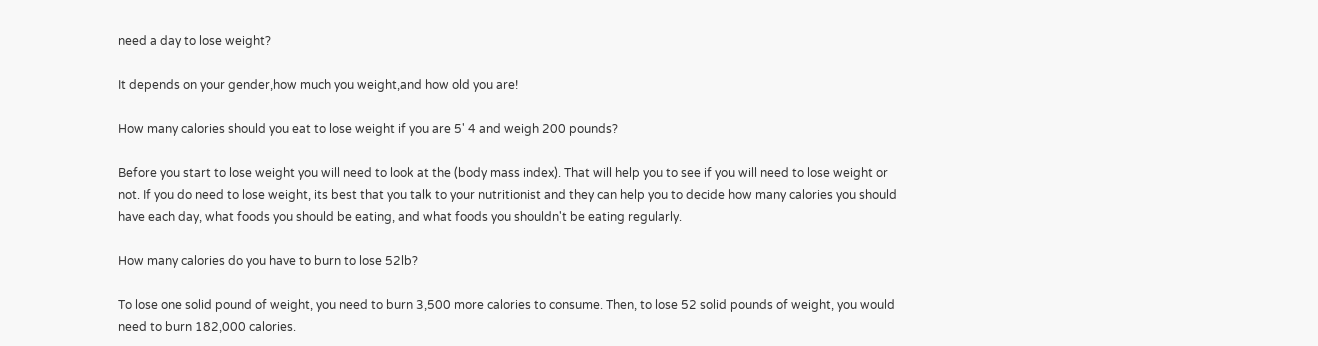need a day to lose weight?

It depends on your gender,how much you weight,and how old you are!

How many calories should you eat to lose weight if you are 5' 4 and weigh 200 pounds?

Before you start to lose weight you will need to look at the (body mass index). That will help you to see if you will need to lose weight or not. If you do need to lose weight, its best that you talk to your nutritionist and they can help you to decide how many calories you should have each day, what foods you should be eating, and what foods you shouldn't be eating regularly.

How many calories do you have to burn to lose 52lb?

To lose one solid pound of weight, you need to burn 3,500 more calories to consume. Then, to lose 52 solid pounds of weight, you would need to burn 182,000 calories.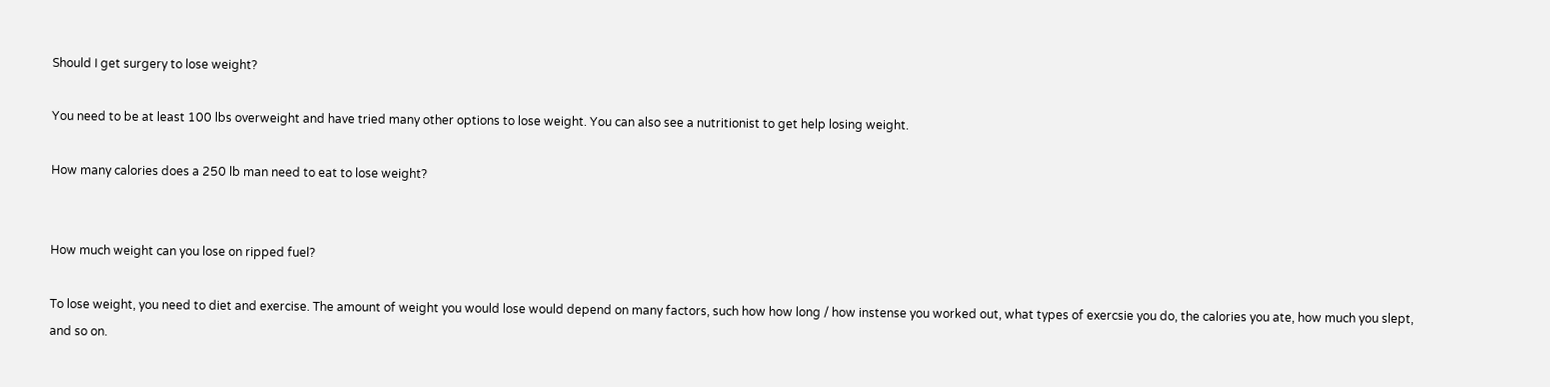Should I get surgery to lose weight?

You need to be at least 100 lbs overweight and have tried many other options to lose weight. You can also see a nutritionist to get help losing weight.

How many calories does a 250 lb man need to eat to lose weight?


How much weight can you lose on ripped fuel?

To lose weight, you need to diet and exercise. The amount of weight you would lose would depend on many factors, such how how long / how instense you worked out, what types of exercsie you do, the calories you ate, how much you slept, and so on.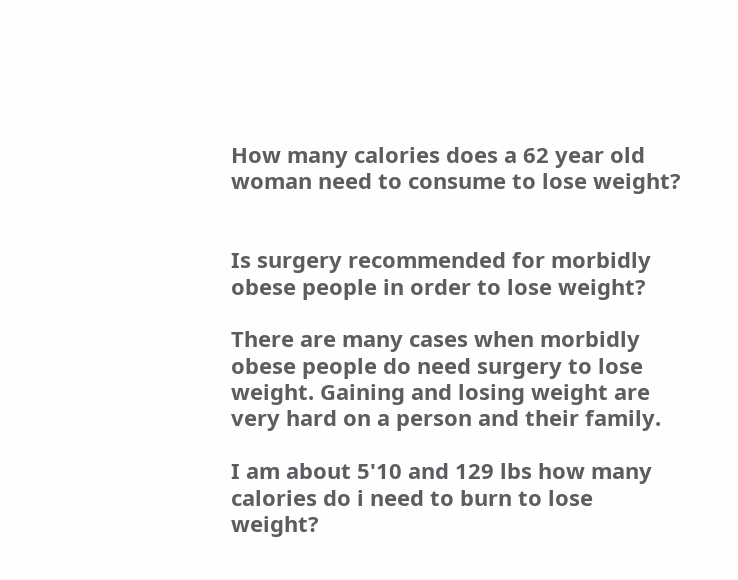How many calories does a 62 year old woman need to consume to lose weight?


Is surgery recommended for morbidly obese people in order to lose weight?

There are many cases when morbidly obese people do need surgery to lose weight. Gaining and losing weight are very hard on a person and their family.

I am about 5'10 and 129 lbs how many calories do i need to burn to lose weight?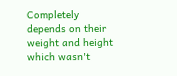Completely depends on their weight and height which wasn't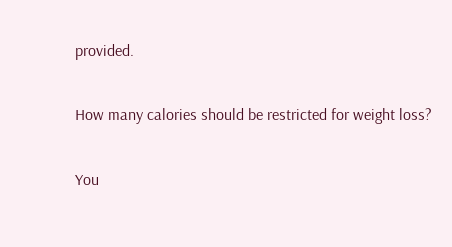provided.

How many calories should be restricted for weight loss?

You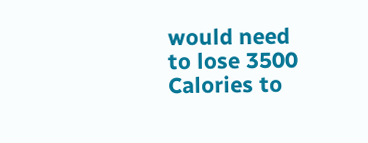would need to lose 3500 Calories to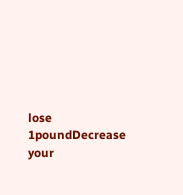lose 1poundDecrease your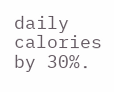daily calories by 30%.